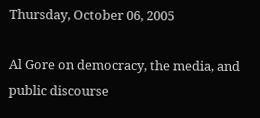Thursday, October 06, 2005

Al Gore on democracy, the media, and public discourse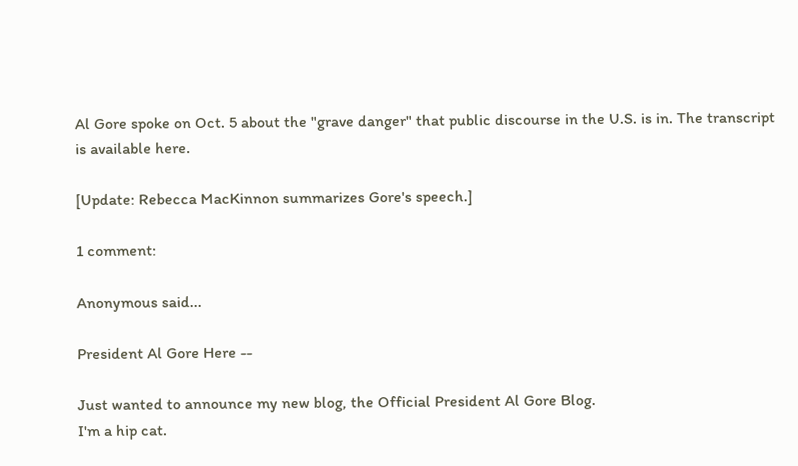Al Gore spoke on Oct. 5 about the "grave danger" that public discourse in the U.S. is in. The transcript is available here.

[Update: Rebecca MacKinnon summarizes Gore's speech.]

1 comment:

Anonymous said...

President Al Gore Here --

Just wanted to announce my new blog, the Official President Al Gore Blog.
I'm a hip cat.